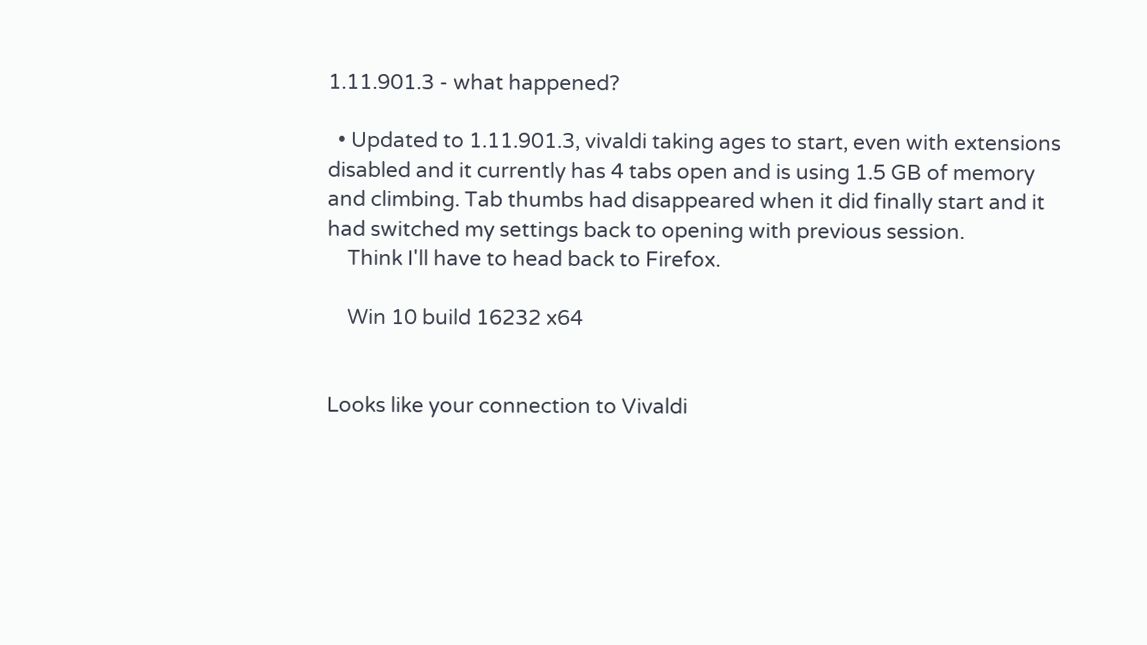1.11.901.3 - what happened?

  • Updated to 1.11.901.3, vivaldi taking ages to start, even with extensions disabled and it currently has 4 tabs open and is using 1.5 GB of memory and climbing. Tab thumbs had disappeared when it did finally start and it had switched my settings back to opening with previous session.
    Think I'll have to head back to Firefox.

    Win 10 build 16232 x64


Looks like your connection to Vivaldi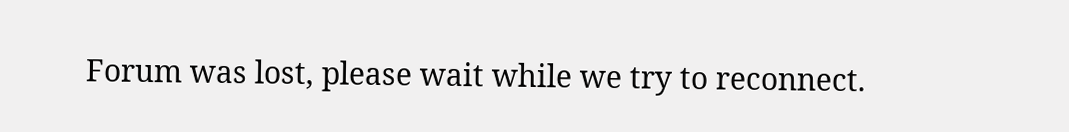Forum was lost, please wait while we try to reconnect.